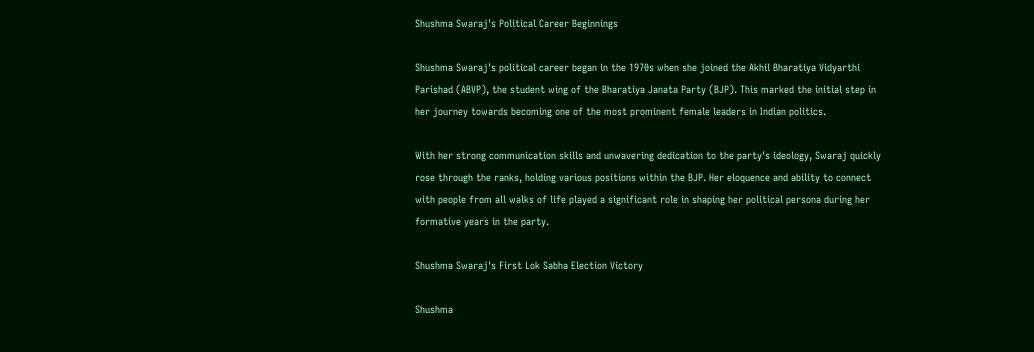Shushma Swaraj's Political Career Beginnings

Shushma Swaraj's political career began in the 1970s when she joined the Akhil Bharatiya Vidyarthi Parishad (ABVP), the student wing of the Bharatiya Janata Party (BJP). This marked the initial step in her journey towards becoming one of the most prominent female leaders in Indian politics.

With her strong communication skills and unwavering dedication to the party's ideology, Swaraj quickly rose through the ranks, holding various positions within the BJP. Her eloquence and ability to connect with people from all walks of life played a significant role in shaping her political persona during her formative years in the party.

Shushma Swaraj's First Lok Sabha Election Victory

Shushma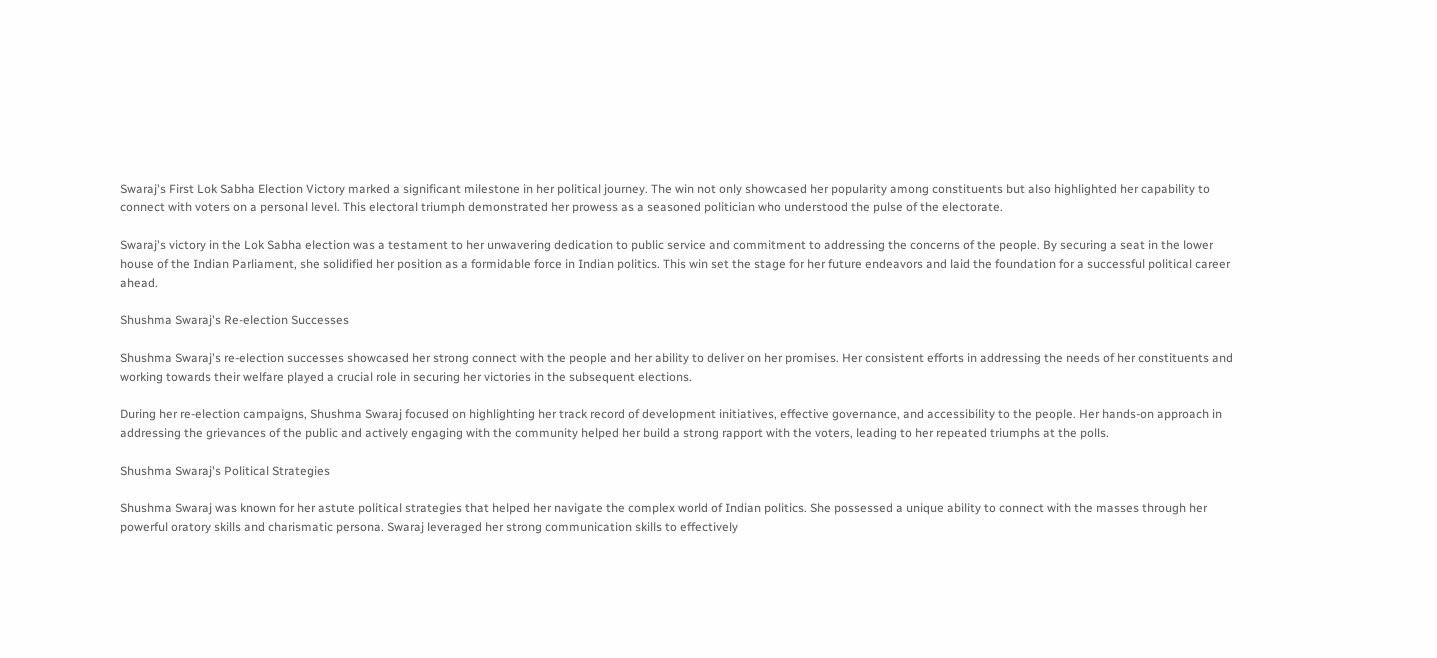Swaraj's First Lok Sabha Election Victory marked a significant milestone in her political journey. The win not only showcased her popularity among constituents but also highlighted her capability to connect with voters on a personal level. This electoral triumph demonstrated her prowess as a seasoned politician who understood the pulse of the electorate.

Swaraj's victory in the Lok Sabha election was a testament to her unwavering dedication to public service and commitment to addressing the concerns of the people. By securing a seat in the lower house of the Indian Parliament, she solidified her position as a formidable force in Indian politics. This win set the stage for her future endeavors and laid the foundation for a successful political career ahead.

Shushma Swaraj's Re-election Successes

Shushma Swaraj's re-election successes showcased her strong connect with the people and her ability to deliver on her promises. Her consistent efforts in addressing the needs of her constituents and working towards their welfare played a crucial role in securing her victories in the subsequent elections.

During her re-election campaigns, Shushma Swaraj focused on highlighting her track record of development initiatives, effective governance, and accessibility to the people. Her hands-on approach in addressing the grievances of the public and actively engaging with the community helped her build a strong rapport with the voters, leading to her repeated triumphs at the polls.

Shushma Swaraj's Political Strategies

Shushma Swaraj was known for her astute political strategies that helped her navigate the complex world of Indian politics. She possessed a unique ability to connect with the masses through her powerful oratory skills and charismatic persona. Swaraj leveraged her strong communication skills to effectively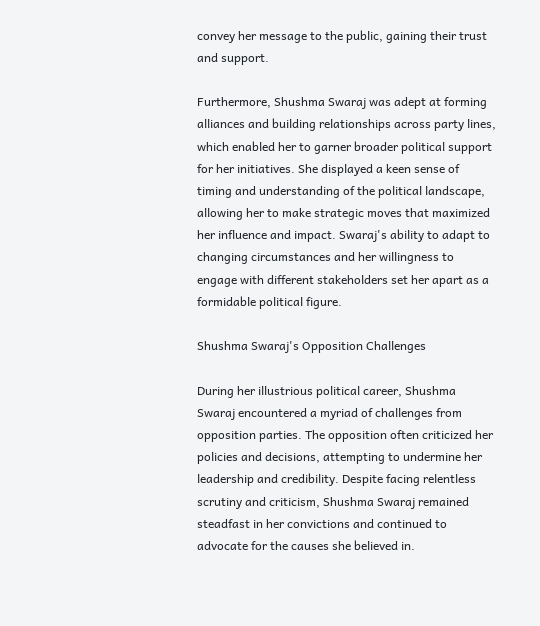convey her message to the public, gaining their trust and support.

Furthermore, Shushma Swaraj was adept at forming alliances and building relationships across party lines, which enabled her to garner broader political support for her initiatives. She displayed a keen sense of timing and understanding of the political landscape, allowing her to make strategic moves that maximized her influence and impact. Swaraj's ability to adapt to changing circumstances and her willingness to engage with different stakeholders set her apart as a formidable political figure.

Shushma Swaraj's Opposition Challenges

During her illustrious political career, Shushma Swaraj encountered a myriad of challenges from opposition parties. The opposition often criticized her policies and decisions, attempting to undermine her leadership and credibility. Despite facing relentless scrutiny and criticism, Shushma Swaraj remained steadfast in her convictions and continued to advocate for the causes she believed in.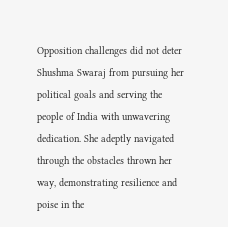Opposition challenges did not deter Shushma Swaraj from pursuing her political goals and serving the people of India with unwavering dedication. She adeptly navigated through the obstacles thrown her way, demonstrating resilience and poise in the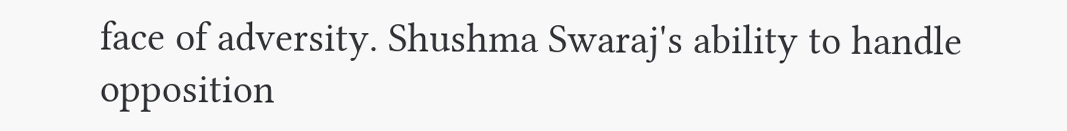face of adversity. Shushma Swaraj's ability to handle opposition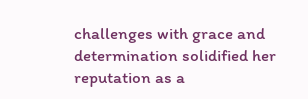challenges with grace and determination solidified her reputation as a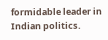formidable leader in Indian politics.